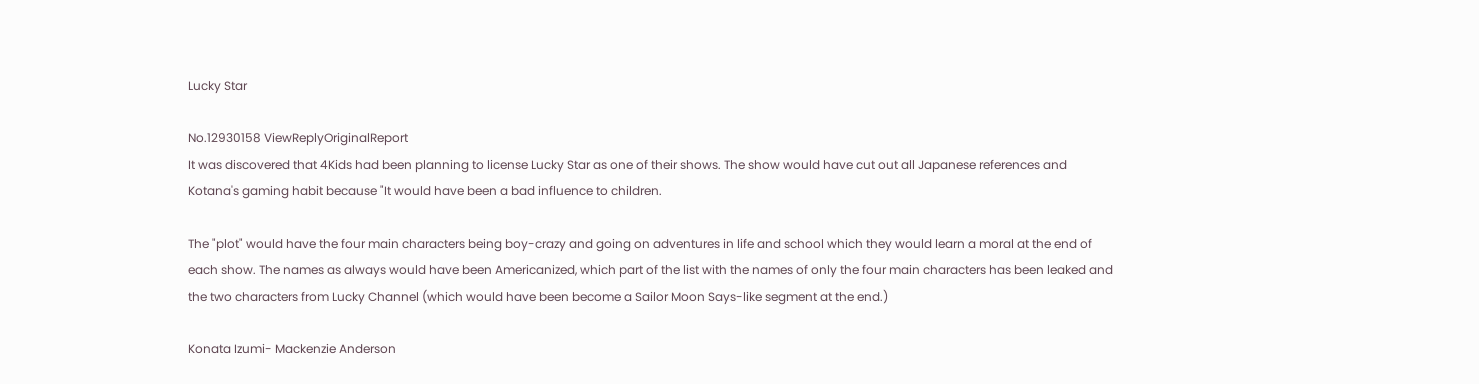Lucky Star

No.12930158 ViewReplyOriginalReport
It was discovered that 4Kids had been planning to license Lucky Star as one of their shows. The show would have cut out all Japanese references and Kotana's gaming habit because "It would have been a bad influence to children.

The "plot" would have the four main characters being boy-crazy and going on adventures in life and school which they would learn a moral at the end of each show. The names as always would have been Americanized, which part of the list with the names of only the four main characters has been leaked and the two characters from Lucky Channel (which would have been become a Sailor Moon Says-like segment at the end.)

Konata Izumi- Mackenzie Anderson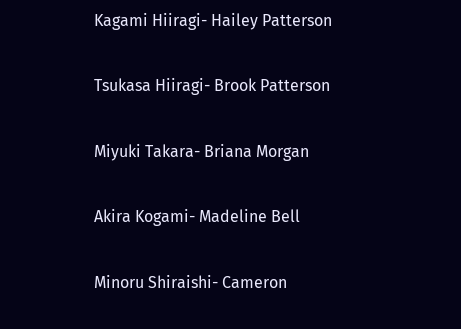Kagami Hiiragi- Hailey Patterson

Tsukasa Hiiragi- Brook Patterson

Miyuki Takara- Briana Morgan

Akira Kogami- Madeline Bell

Minoru Shiraishi- Cameron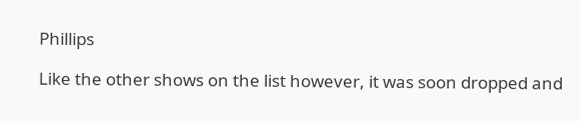Phillips

Like the other shows on the list however, it was soon dropped and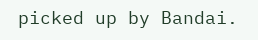picked up by Bandai.